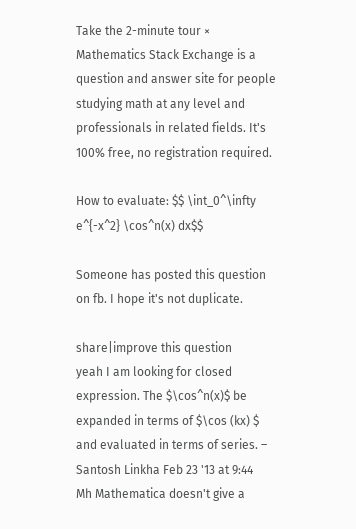Take the 2-minute tour ×
Mathematics Stack Exchange is a question and answer site for people studying math at any level and professionals in related fields. It's 100% free, no registration required.

How to evaluate: $$ \int_0^\infty e^{-x^2} \cos^n(x) dx$$

Someone has posted this question on fb. I hope it's not duplicate.

share|improve this question
yeah I am looking for closed expression. The $\cos^n(x)$ be expanded in terms of $\cos (kx) $ and evaluated in terms of series. –  Santosh Linkha Feb 23 '13 at 9:44
Mh Mathematica doesn't give a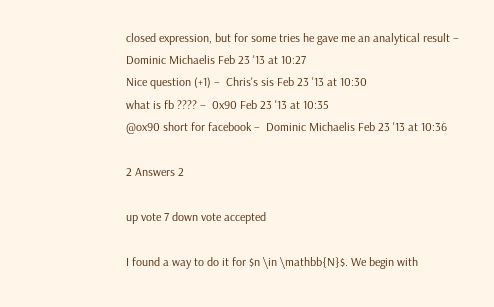closed expression, but for some tries he gave me an analytical result –  Dominic Michaelis Feb 23 '13 at 10:27
Nice question (+1) –  Chris's sis Feb 23 '13 at 10:30
what is fb ???? –  0x90 Feb 23 '13 at 10:35
@ox90 short for facebook –  Dominic Michaelis Feb 23 '13 at 10:36

2 Answers 2

up vote 7 down vote accepted

I found a way to do it for $n \in \mathbb{N}$. We begin with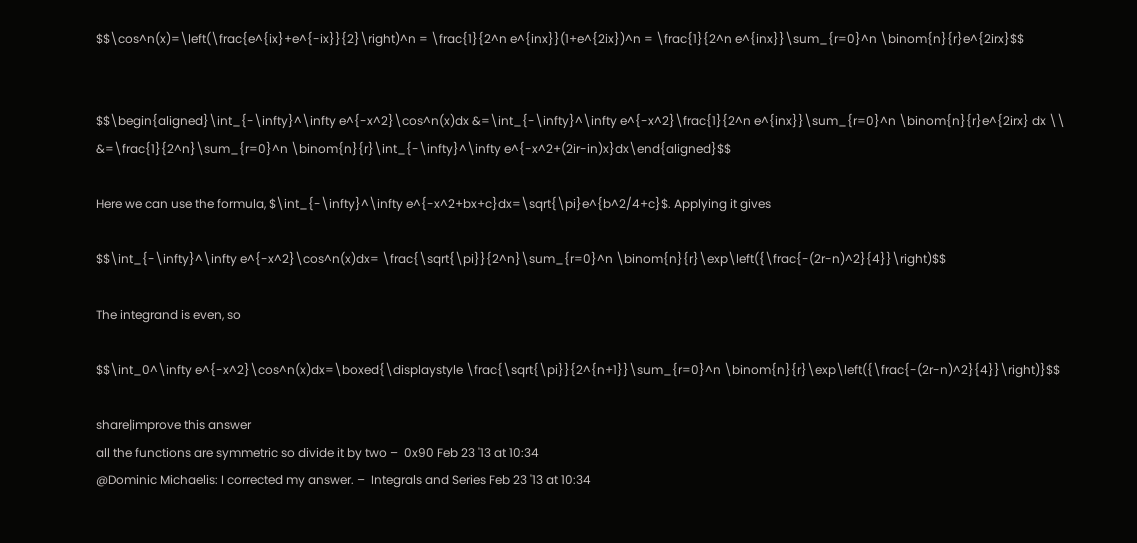$$\cos^n(x)=\left(\frac{e^{ix}+e^{-ix}}{2}\right)^n = \frac{1}{2^n e^{inx}}(1+e^{2ix})^n = \frac{1}{2^n e^{inx}}\sum_{r=0}^n \binom{n}{r}e^{2irx}$$


$$\begin{aligned}\int_{-\infty}^\infty e^{-x^2}\cos^n(x)dx &=\int_{-\infty}^\infty e^{-x^2}\frac{1}{2^n e^{inx}}\sum_{r=0}^n \binom{n}{r}e^{2irx} dx \\ &=\frac{1}{2^n}\sum_{r=0}^n \binom{n}{r}\int_{-\infty}^\infty e^{-x^2+(2ir-in)x}dx\end{aligned}$$

Here we can use the formula, $\int_{-\infty}^\infty e^{-x^2+bx+c}dx=\sqrt{\pi}e^{b^2/4+c}$. Applying it gives

$$\int_{-\infty}^\infty e^{-x^2}\cos^n(x)dx= \frac{\sqrt{\pi}}{2^n}\sum_{r=0}^n \binom{n}{r}\exp\left({\frac{-(2r-n)^2}{4}}\right)$$

The integrand is even, so

$$\int_0^\infty e^{-x^2}\cos^n(x)dx=\boxed{\displaystyle \frac{\sqrt{\pi}}{2^{n+1}}\sum_{r=0}^n \binom{n}{r}\exp\left({\frac{-(2r-n)^2}{4}}\right)}$$

share|improve this answer
all the functions are symmetric so divide it by two –  0x90 Feb 23 '13 at 10:34
@Dominic Michaelis: I corrected my answer. –  Integrals and Series Feb 23 '13 at 10:34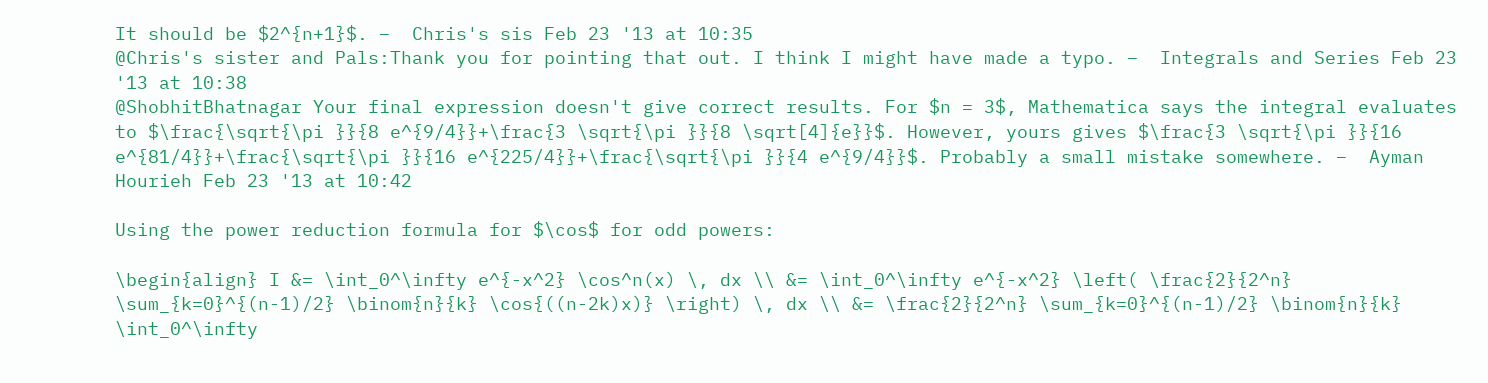It should be $2^{n+1}$. –  Chris's sis Feb 23 '13 at 10:35
@Chris's sister and Pals:Thank you for pointing that out. I think I might have made a typo. –  Integrals and Series Feb 23 '13 at 10:38
@ShobhitBhatnagar Your final expression doesn't give correct results. For $n = 3$, Mathematica says the integral evaluates to $\frac{\sqrt{\pi }}{8 e^{9/4}}+\frac{3 \sqrt{\pi }}{8 \sqrt[4]{e}}$. However, yours gives $\frac{3 \sqrt{\pi }}{16 e^{81/4}}+\frac{\sqrt{\pi }}{16 e^{225/4}}+\frac{\sqrt{\pi }}{4 e^{9/4}}$. Probably a small mistake somewhere. –  Ayman Hourieh Feb 23 '13 at 10:42

Using the power reduction formula for $\cos$ for odd powers:

\begin{align} I &= \int_0^\infty e^{-x^2} \cos^n(x) \, dx \\ &= \int_0^\infty e^{-x^2} \left( \frac{2}{2^n} \sum_{k=0}^{(n-1)/2} \binom{n}{k} \cos{((n-2k)x)} \right) \, dx \\ &= \frac{2}{2^n} \sum_{k=0}^{(n-1)/2} \binom{n}{k} \int_0^\infty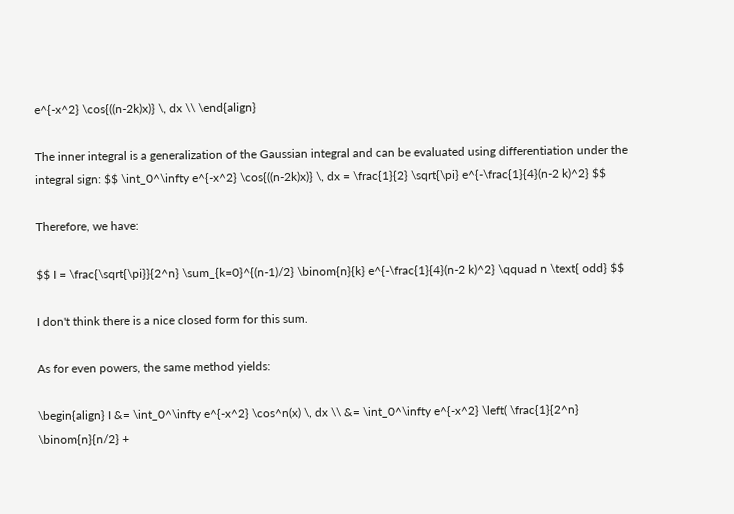e^{-x^2} \cos{((n-2k)x)} \, dx \\ \end{align}

The inner integral is a generalization of the Gaussian integral and can be evaluated using differentiation under the integral sign: $$ \int_0^\infty e^{-x^2} \cos{((n-2k)x)} \, dx = \frac{1}{2} \sqrt{\pi} e^{-\frac{1}{4}(n-2 k)^2} $$

Therefore, we have:

$$ I = \frac{\sqrt{\pi}}{2^n} \sum_{k=0}^{(n-1)/2} \binom{n}{k} e^{-\frac{1}{4}(n-2 k)^2} \qquad n \text{ odd} $$

I don't think there is a nice closed form for this sum.

As for even powers, the same method yields:

\begin{align} I &= \int_0^\infty e^{-x^2} \cos^n(x) \, dx \\ &= \int_0^\infty e^{-x^2} \left( \frac{1}{2^n} \binom{n}{n/2} +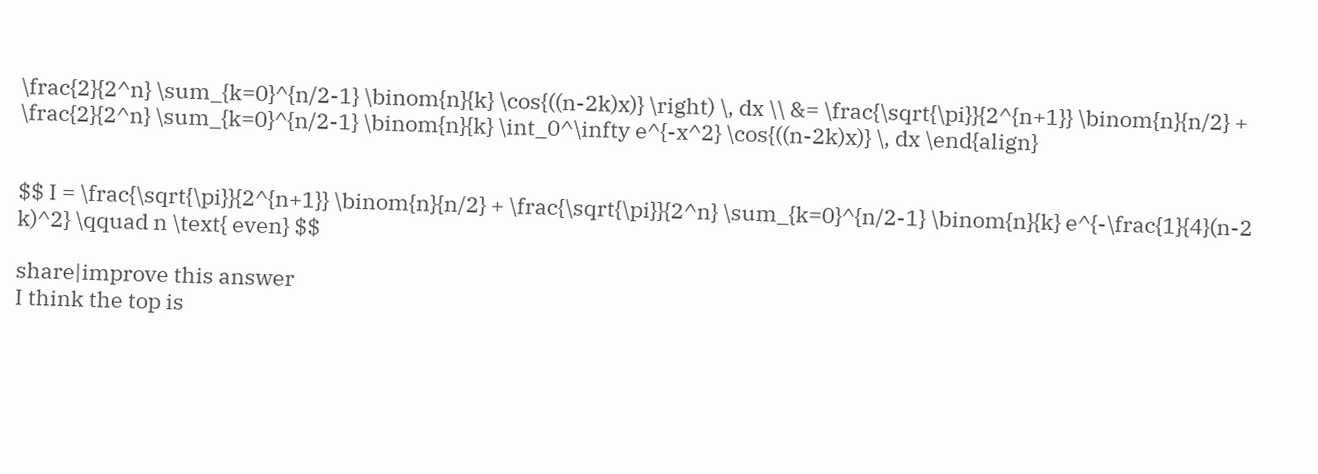\frac{2}{2^n} \sum_{k=0}^{n/2-1} \binom{n}{k} \cos{((n-2k)x)} \right) \, dx \\ &= \frac{\sqrt{\pi}}{2^{n+1}} \binom{n}{n/2} + \frac{2}{2^n} \sum_{k=0}^{n/2-1} \binom{n}{k} \int_0^\infty e^{-x^2} \cos{((n-2k)x)} \, dx \end{align}


$$ I = \frac{\sqrt{\pi}}{2^{n+1}} \binom{n}{n/2} + \frac{\sqrt{\pi}}{2^n} \sum_{k=0}^{n/2-1} \binom{n}{k} e^{-\frac{1}{4}(n-2 k)^2} \qquad n \text{ even} $$

share|improve this answer
I think the top is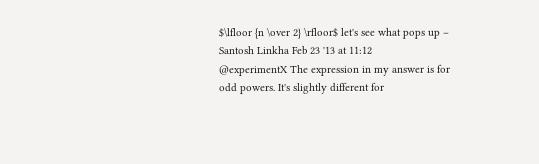$\lfloor {n \over 2} \rfloor$ let's see what pops up –  Santosh Linkha Feb 23 '13 at 11:12
@experimentX The expression in my answer is for odd powers. It's slightly different for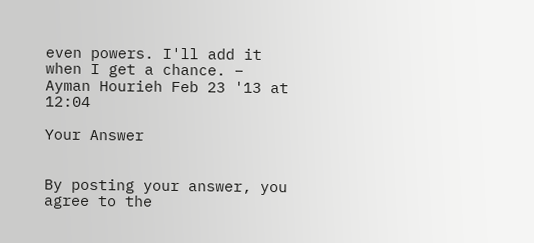even powers. I'll add it when I get a chance. –  Ayman Hourieh Feb 23 '13 at 12:04

Your Answer


By posting your answer, you agree to the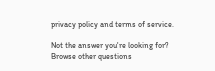privacy policy and terms of service.

Not the answer you're looking for? Browse other questions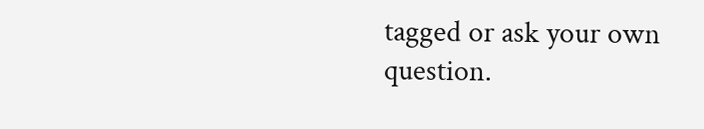tagged or ask your own question.